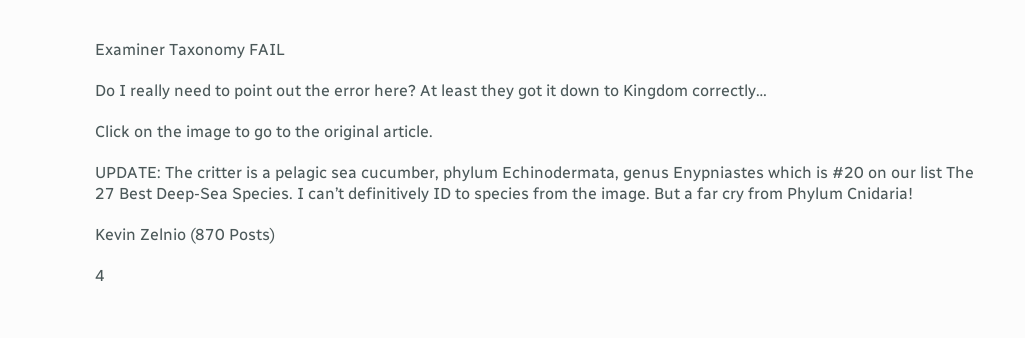Examiner Taxonomy FAIL

Do I really need to point out the error here? At least they got it down to Kingdom correctly…

Click on the image to go to the original article.

UPDATE: The critter is a pelagic sea cucumber, phylum Echinodermata, genus Enypniastes which is #20 on our list The 27 Best Deep-Sea Species. I can’t definitively ID to species from the image. But a far cry from Phylum Cnidaria!

Kevin Zelnio (870 Posts)

4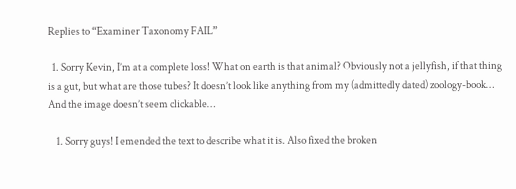Replies to “Examiner Taxonomy FAIL”

  1. Sorry Kevin, I’m at a complete loss! What on earth is that animal? Obviously not a jellyfish, if that thing is a gut, but what are those tubes? It doesn’t look like anything from my (admittedly dated) zoology-book… And the image doesn’t seem clickable…

    1. Sorry guys! I emended the text to describe what it is. Also fixed the broken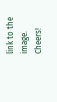link to the image. Cheers!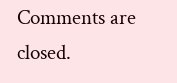Comments are closed.